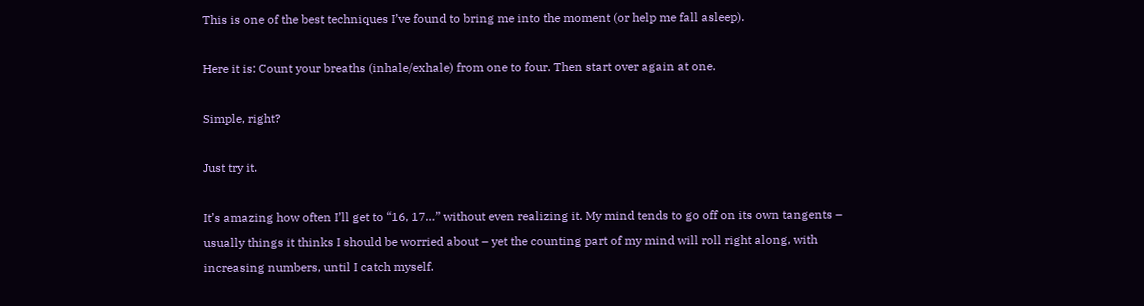This is one of the best techniques I’ve found to bring me into the moment (or help me fall asleep).

Here it is: Count your breaths (inhale/exhale) from one to four. Then start over again at one.

Simple, right?

Just try it.

It’s amazing how often I’ll get to “16, 17…” without even realizing it. My mind tends to go off on its own tangents – usually things it thinks I should be worried about – yet the counting part of my mind will roll right along, with increasing numbers, until I catch myself.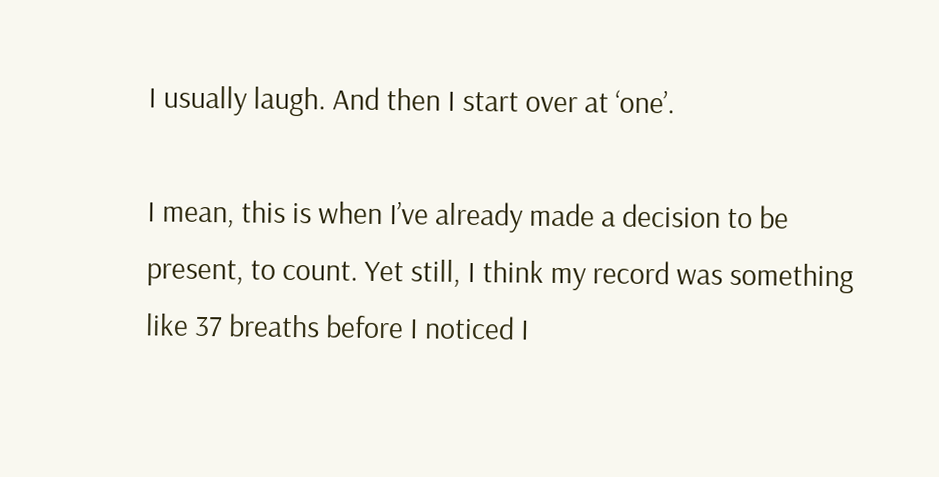I usually laugh. And then I start over at ‘one’.

I mean, this is when I’ve already made a decision to be present, to count. Yet still, I think my record was something like 37 breaths before I noticed I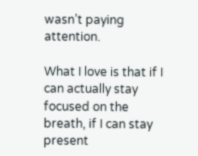wasn’t paying attention.

What I love is that if I can actually stay focused on the breath, if I can stay present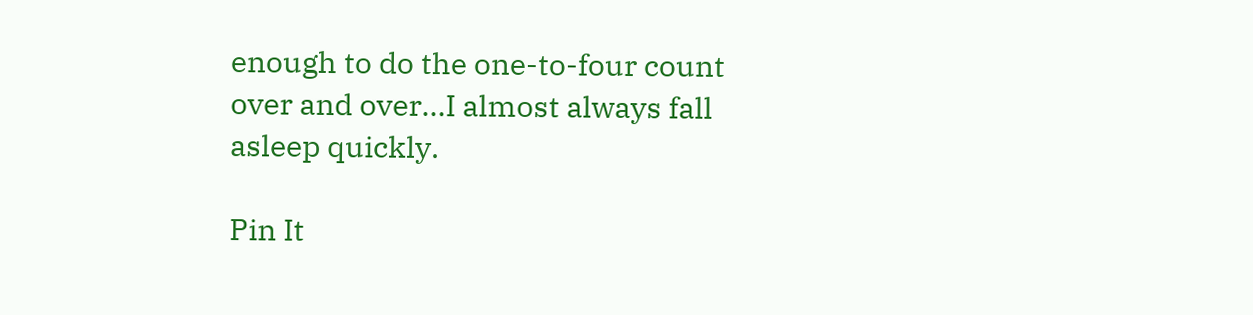enough to do the one-to-four count over and over…I almost always fall asleep quickly.

Pin It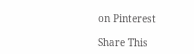on Pinterest

Share This